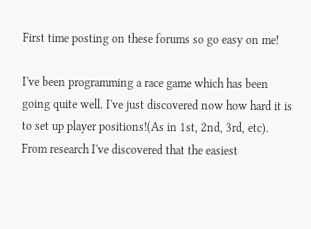First time posting on these forums so go easy on me!

I've been programming a race game which has been going quite well. I've just discovered now how hard it is to set up player positions!(As in 1st, 2nd, 3rd, etc). From research I've discovered that the easiest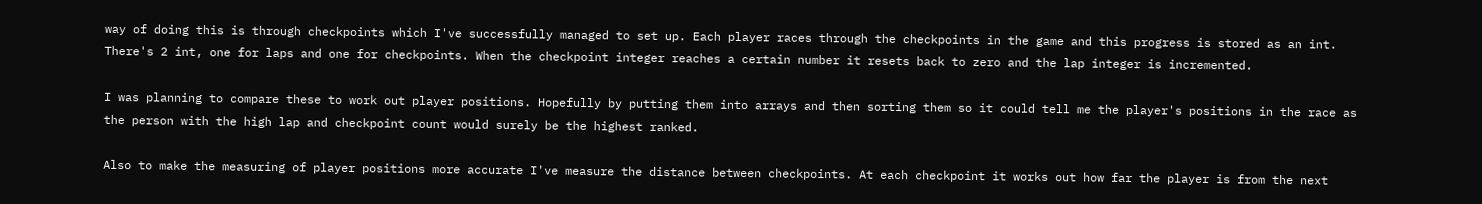way of doing this is through checkpoints which I've successfully managed to set up. Each player races through the checkpoints in the game and this progress is stored as an int. There's 2 int, one for laps and one for checkpoints. When the checkpoint integer reaches a certain number it resets back to zero and the lap integer is incremented.

I was planning to compare these to work out player positions. Hopefully by putting them into arrays and then sorting them so it could tell me the player's positions in the race as the person with the high lap and checkpoint count would surely be the highest ranked.

Also to make the measuring of player positions more accurate I've measure the distance between checkpoints. At each checkpoint it works out how far the player is from the next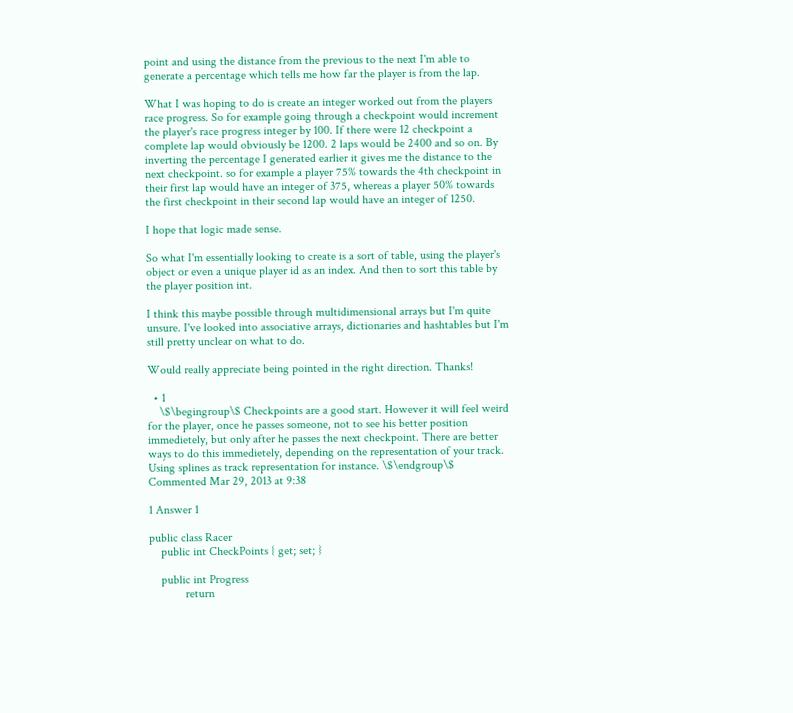point and using the distance from the previous to the next I'm able to generate a percentage which tells me how far the player is from the lap.

What I was hoping to do is create an integer worked out from the players race progress. So for example going through a checkpoint would increment the player's race progress integer by 100. If there were 12 checkpoint a complete lap would obviously be 1200. 2 laps would be 2400 and so on. By inverting the percentage I generated earlier it gives me the distance to the next checkpoint. so for example a player 75% towards the 4th checkpoint in their first lap would have an integer of 375, whereas a player 50% towards the first checkpoint in their second lap would have an integer of 1250.

I hope that logic made sense.

So what I'm essentially looking to create is a sort of table, using the player's object or even a unique player id as an index. And then to sort this table by the player position int.

I think this maybe possible through multidimensional arrays but I'm quite unsure. I've looked into associative arrays, dictionaries and hashtables but I'm still pretty unclear on what to do.

Would really appreciate being pointed in the right direction. Thanks!

  • 1
    \$\begingroup\$ Checkpoints are a good start. However it will feel weird for the player, once he passes someone, not to see his better position immedietely, but only after he passes the next checkpoint. There are better ways to do this immedietely, depending on the representation of your track. Using splines as track representation for instance. \$\endgroup\$ Commented Mar 29, 2013 at 9:38

1 Answer 1

public class Racer
    public int CheckPoints { get; set; }

    public int Progress
            return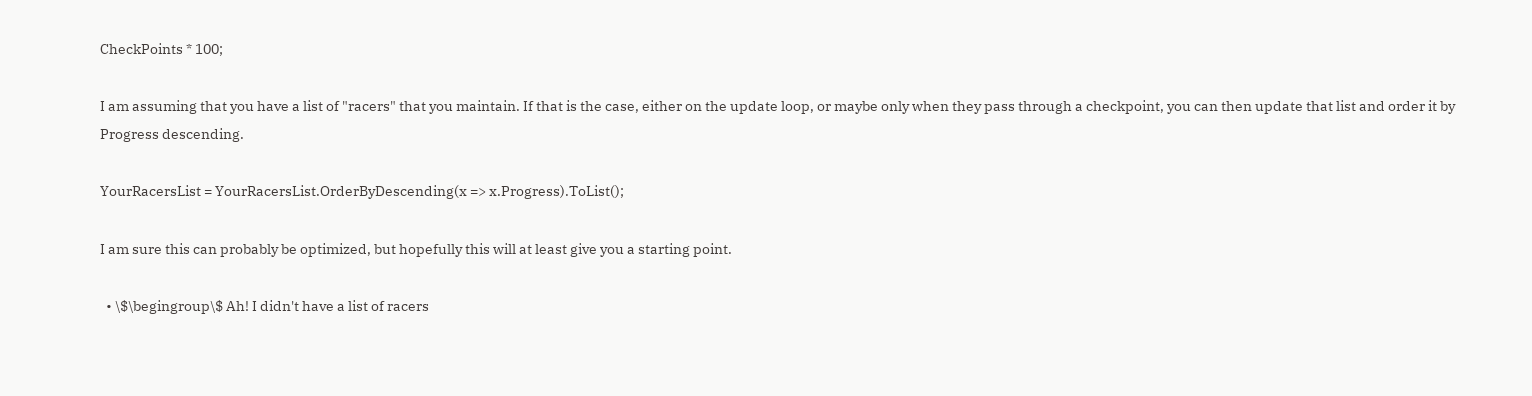CheckPoints * 100;

I am assuming that you have a list of "racers" that you maintain. If that is the case, either on the update loop, or maybe only when they pass through a checkpoint, you can then update that list and order it by Progress descending.

YourRacersList = YourRacersList.OrderByDescending(x => x.Progress).ToList();

I am sure this can probably be optimized, but hopefully this will at least give you a starting point.

  • \$\begingroup\$ Ah! I didn't have a list of racers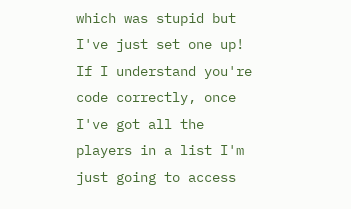which was stupid but I've just set one up! If I understand you're code correctly, once I've got all the players in a list I'm just going to access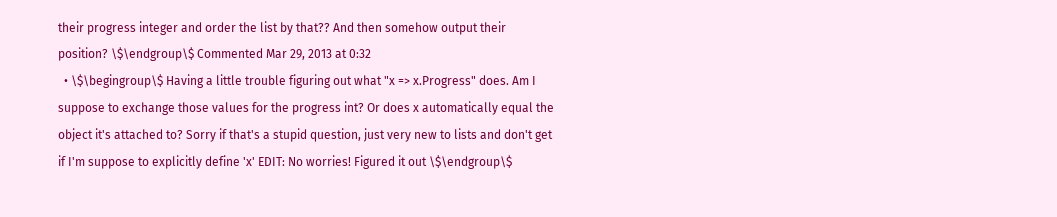their progress integer and order the list by that?? And then somehow output their position? \$\endgroup\$ Commented Mar 29, 2013 at 0:32
  • \$\begingroup\$ Having a little trouble figuring out what "x => x.Progress" does. Am I suppose to exchange those values for the progress int? Or does x automatically equal the object it's attached to? Sorry if that's a stupid question, just very new to lists and don't get if I'm suppose to explicitly define 'x' EDIT: No worries! Figured it out \$\endgroup\$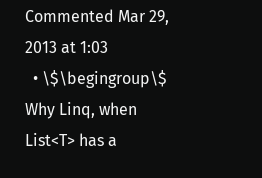Commented Mar 29, 2013 at 1:03
  • \$\begingroup\$ Why Linq, when List<T> has a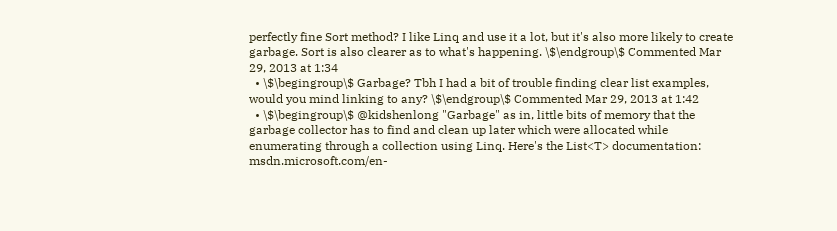perfectly fine Sort method? I like Linq and use it a lot, but it's also more likely to create garbage. Sort is also clearer as to what's happening. \$\endgroup\$ Commented Mar 29, 2013 at 1:34
  • \$\begingroup\$ Garbage? Tbh I had a bit of trouble finding clear list examples, would you mind linking to any? \$\endgroup\$ Commented Mar 29, 2013 at 1:42
  • \$\begingroup\$ @kidshenlong "Garbage" as in, little bits of memory that the garbage collector has to find and clean up later which were allocated while enumerating through a collection using Linq. Here's the List<T> documentation: msdn.microsoft.com/en-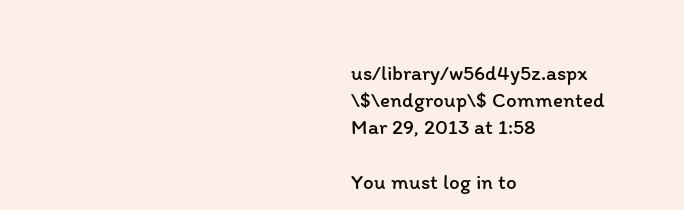us/library/w56d4y5z.aspx \$\endgroup\$ Commented Mar 29, 2013 at 1:58

You must log in to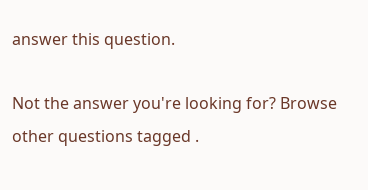answer this question.

Not the answer you're looking for? Browse other questions tagged .